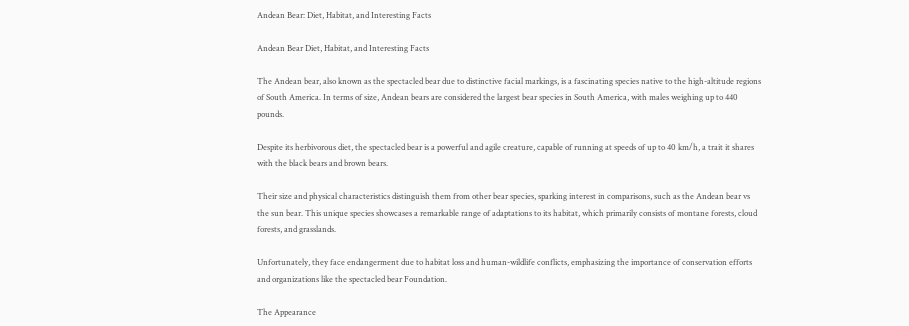Andean Bear: Diet, Habitat, and Interesting Facts

Andean Bear Diet, Habitat, and Interesting Facts

The Andean bear, also known as the spectacled bear due to distinctive facial markings, is a fascinating species native to the high-altitude regions of South America. In terms of size, Andean bears are considered the largest bear species in South America, with males weighing up to 440 pounds.

Despite its herbivorous diet, the spectacled bear is a powerful and agile creature, capable of running at speeds of up to 40 km/h, a trait it shares with the black bears and brown bears.

Their size and physical characteristics distinguish them from other bear species, sparking interest in comparisons, such as the Andean bear vs the sun bear. This unique species showcases a remarkable range of adaptations to its habitat, which primarily consists of montane forests, cloud forests, and grasslands.

Unfortunately, they face endangerment due to habitat loss and human-wildlife conflicts, emphasizing the importance of conservation efforts and organizations like the spectacled bear Foundation.

The Appearance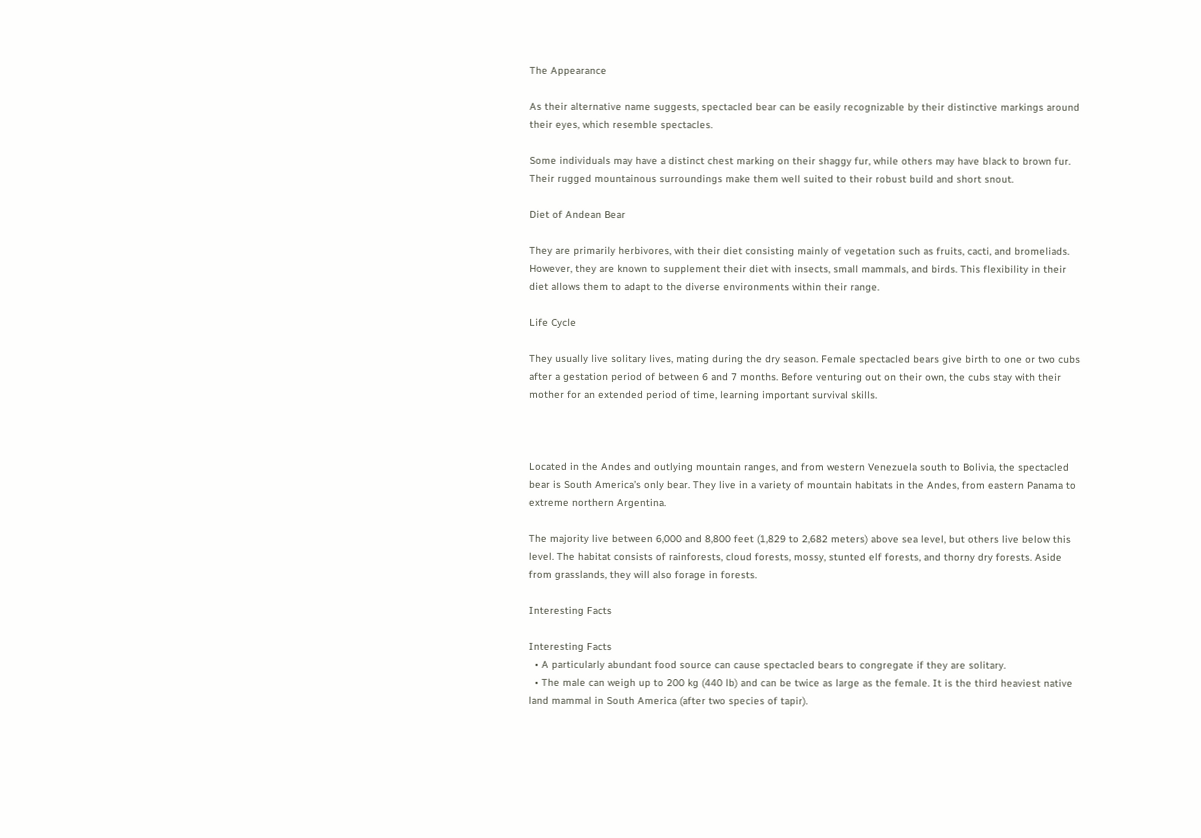The Appearance

As their alternative name suggests, spectacled bear can be easily recognizable by their distinctive markings around their eyes, which resemble spectacles.

Some individuals may have a distinct chest marking on their shaggy fur, while others may have black to brown fur. Their rugged mountainous surroundings make them well suited to their robust build and short snout.

Diet of Andean Bear

They are primarily herbivores, with their diet consisting mainly of vegetation such as fruits, cacti, and bromeliads. However, they are known to supplement their diet with insects, small mammals, and birds. This flexibility in their diet allows them to adapt to the diverse environments within their range.

Life Cycle

They usually live solitary lives, mating during the dry season. Female spectacled bears give birth to one or two cubs after a gestation period of between 6 and 7 months. Before venturing out on their own, the cubs stay with their mother for an extended period of time, learning important survival skills.



Located in the Andes and outlying mountain ranges, and from western Venezuela south to Bolivia, the spectacled bear is South America’s only bear. They live in a variety of mountain habitats in the Andes, from eastern Panama to extreme northern Argentina.

The majority live between 6,000 and 8,800 feet (1,829 to 2,682 meters) above sea level, but others live below this level. The habitat consists of rainforests, cloud forests, mossy, stunted elf forests, and thorny dry forests. Aside from grasslands, they will also forage in forests.

Interesting Facts

Interesting Facts
  • A particularly abundant food source can cause spectacled bears to congregate if they are solitary.
  • The male can weigh up to 200 kg (440 lb) and can be twice as large as the female. It is the third heaviest native land mammal in South America (after two species of tapir).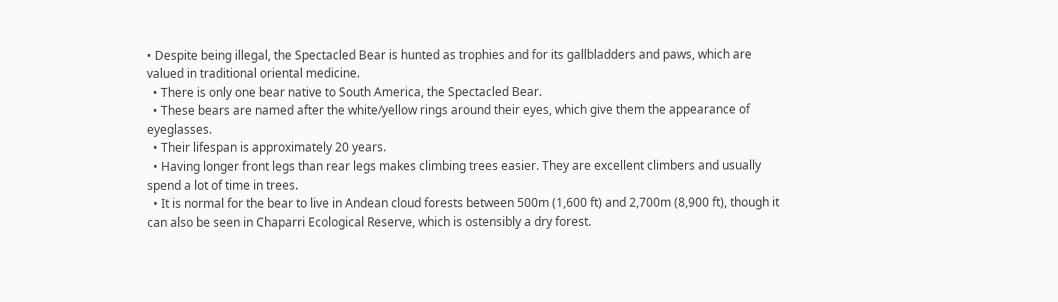• Despite being illegal, the Spectacled Bear is hunted as trophies and for its gallbladders and paws, which are valued in traditional oriental medicine.
  • There is only one bear native to South America, the Spectacled Bear.
  • These bears are named after the white/yellow rings around their eyes, which give them the appearance of eyeglasses.
  • Their lifespan is approximately 20 years.
  • Having longer front legs than rear legs makes climbing trees easier. They are excellent climbers and usually spend a lot of time in trees.
  • It is normal for the bear to live in Andean cloud forests between 500m (1,600 ft) and 2,700m (8,900 ft), though it can also be seen in Chaparri Ecological Reserve, which is ostensibly a dry forest.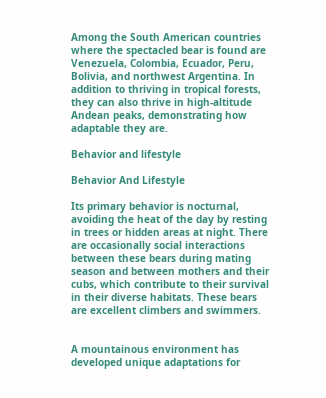Among the South American countries where the spectacled bear is found are Venezuela, Colombia, Ecuador, Peru, Bolivia, and northwest Argentina. In addition to thriving in tropical forests, they can also thrive in high-altitude Andean peaks, demonstrating how adaptable they are.

Behavior and lifestyle

Behavior And Lifestyle

Its primary behavior is nocturnal, avoiding the heat of the day by resting in trees or hidden areas at night. There are occasionally social interactions between these bears during mating season and between mothers and their cubs, which contribute to their survival in their diverse habitats. These bears are excellent climbers and swimmers.


A mountainous environment has developed unique adaptations for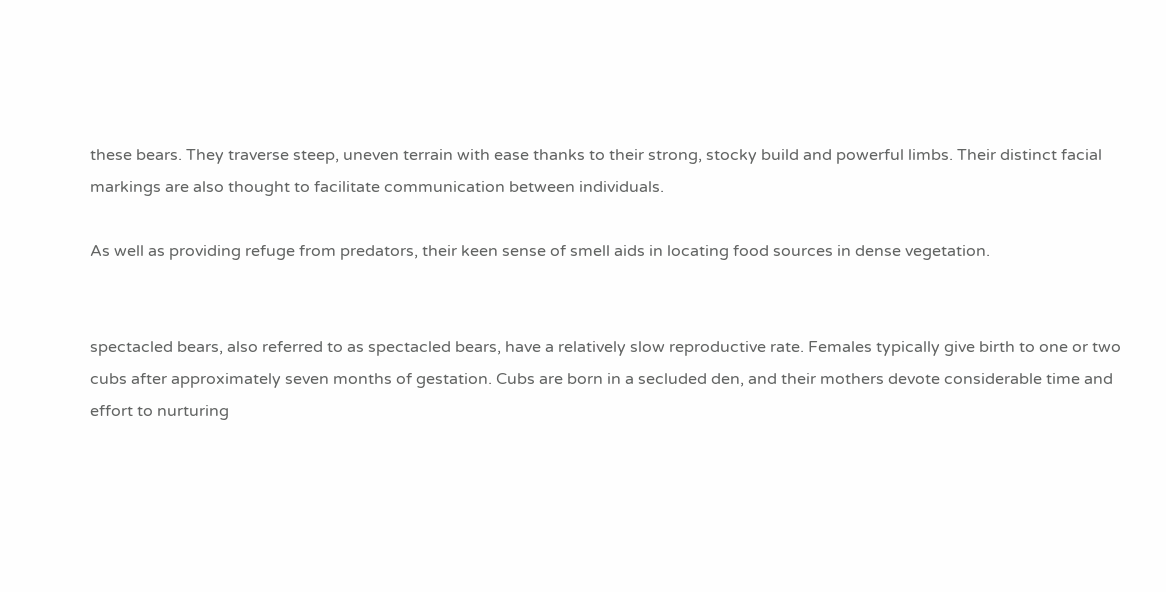these bears. They traverse steep, uneven terrain with ease thanks to their strong, stocky build and powerful limbs. Their distinct facial markings are also thought to facilitate communication between individuals.

As well as providing refuge from predators, their keen sense of smell aids in locating food sources in dense vegetation.


spectacled bears, also referred to as spectacled bears, have a relatively slow reproductive rate. Females typically give birth to one or two cubs after approximately seven months of gestation. Cubs are born in a secluded den, and their mothers devote considerable time and effort to nurturing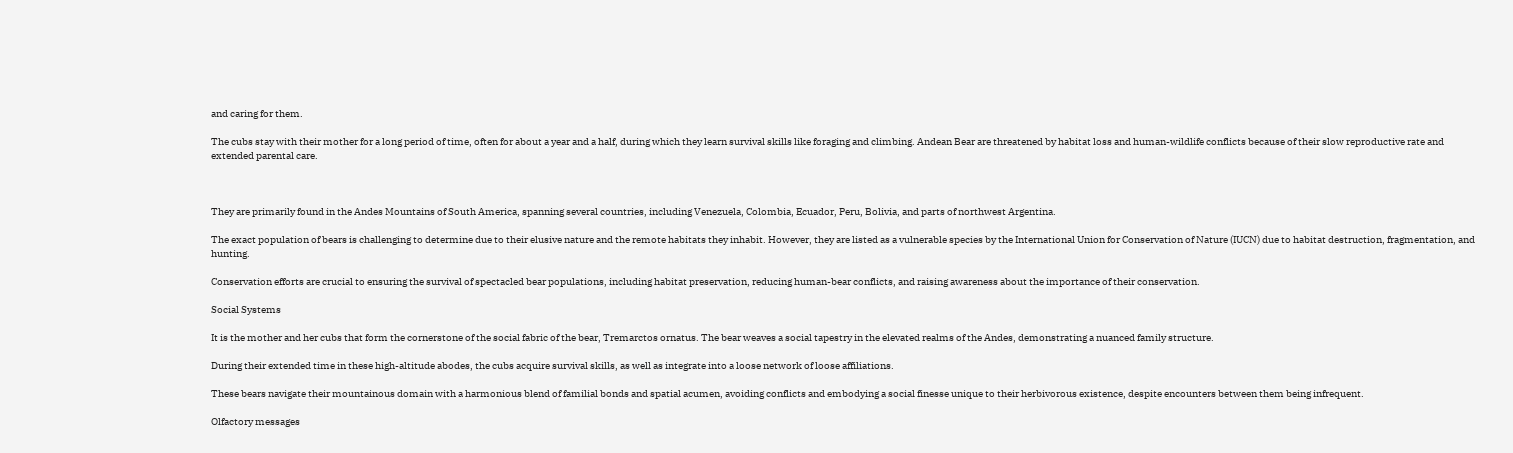and caring for them.

The cubs stay with their mother for a long period of time, often for about a year and a half, during which they learn survival skills like foraging and climbing. Andean Bear are threatened by habitat loss and human-wildlife conflicts because of their slow reproductive rate and extended parental care.



They are primarily found in the Andes Mountains of South America, spanning several countries, including Venezuela, Colombia, Ecuador, Peru, Bolivia, and parts of northwest Argentina.

The exact population of bears is challenging to determine due to their elusive nature and the remote habitats they inhabit. However, they are listed as a vulnerable species by the International Union for Conservation of Nature (IUCN) due to habitat destruction, fragmentation, and hunting.

Conservation efforts are crucial to ensuring the survival of spectacled bear populations, including habitat preservation, reducing human-bear conflicts, and raising awareness about the importance of their conservation.

Social Systems

It is the mother and her cubs that form the cornerstone of the social fabric of the bear, Tremarctos ornatus. The bear weaves a social tapestry in the elevated realms of the Andes, demonstrating a nuanced family structure.

During their extended time in these high-altitude abodes, the cubs acquire survival skills, as well as integrate into a loose network of loose affiliations.

These bears navigate their mountainous domain with a harmonious blend of familial bonds and spatial acumen, avoiding conflicts and embodying a social finesse unique to their herbivorous existence, despite encounters between them being infrequent.

Olfactory messages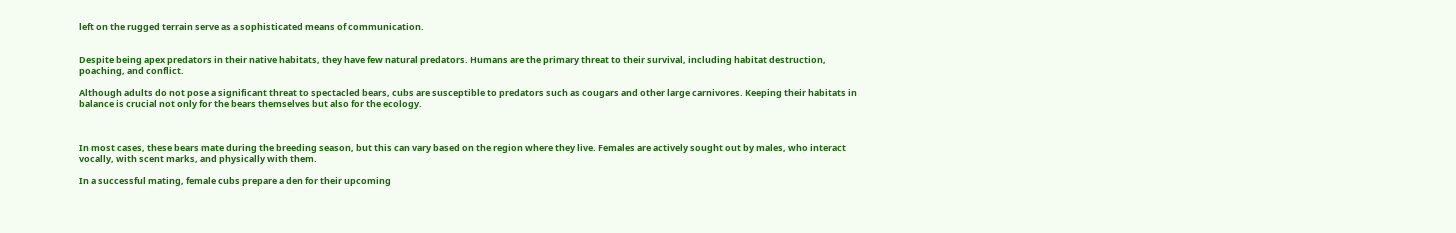left on the rugged terrain serve as a sophisticated means of communication.


Despite being apex predators in their native habitats, they have few natural predators. Humans are the primary threat to their survival, including habitat destruction, poaching, and conflict.

Although adults do not pose a significant threat to spectacled bears, cubs are susceptible to predators such as cougars and other large carnivores. Keeping their habitats in balance is crucial not only for the bears themselves but also for the ecology.



In most cases, these bears mate during the breeding season, but this can vary based on the region where they live. Females are actively sought out by males, who interact vocally, with scent marks, and physically with them.

In a successful mating, female cubs prepare a den for their upcoming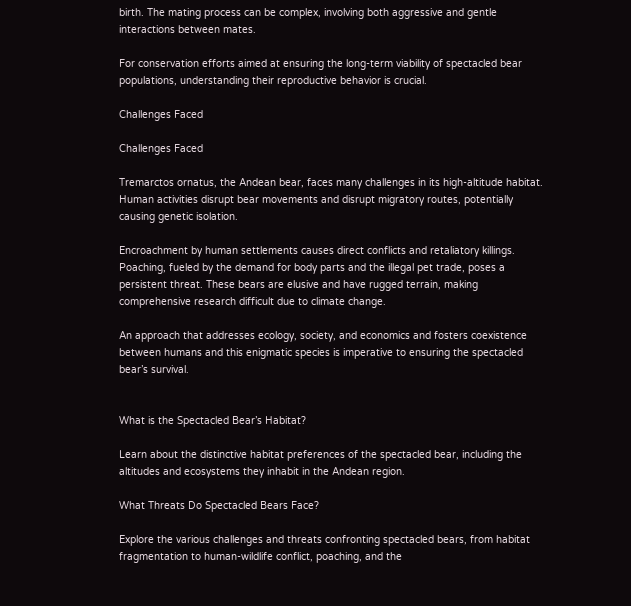birth. The mating process can be complex, involving both aggressive and gentle interactions between mates.

For conservation efforts aimed at ensuring the long-term viability of spectacled bear populations, understanding their reproductive behavior is crucial.

Challenges Faced

Challenges Faced

Tremarctos ornatus, the Andean bear, faces many challenges in its high-altitude habitat. Human activities disrupt bear movements and disrupt migratory routes, potentially causing genetic isolation.

Encroachment by human settlements causes direct conflicts and retaliatory killings. Poaching, fueled by the demand for body parts and the illegal pet trade, poses a persistent threat. These bears are elusive and have rugged terrain, making comprehensive research difficult due to climate change.

An approach that addresses ecology, society, and economics and fosters coexistence between humans and this enigmatic species is imperative to ensuring the spectacled bear’s survival.


What is the Spectacled Bear’s Habitat?

Learn about the distinctive habitat preferences of the spectacled bear, including the altitudes and ecosystems they inhabit in the Andean region.

What Threats Do Spectacled Bears Face?

Explore the various challenges and threats confronting spectacled bears, from habitat fragmentation to human-wildlife conflict, poaching, and the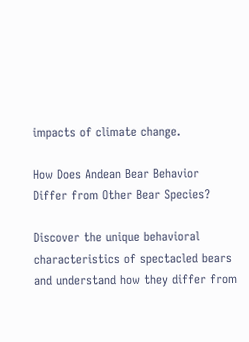impacts of climate change.

How Does Andean Bear Behavior Differ from Other Bear Species?

Discover the unique behavioral characteristics of spectacled bears and understand how they differ from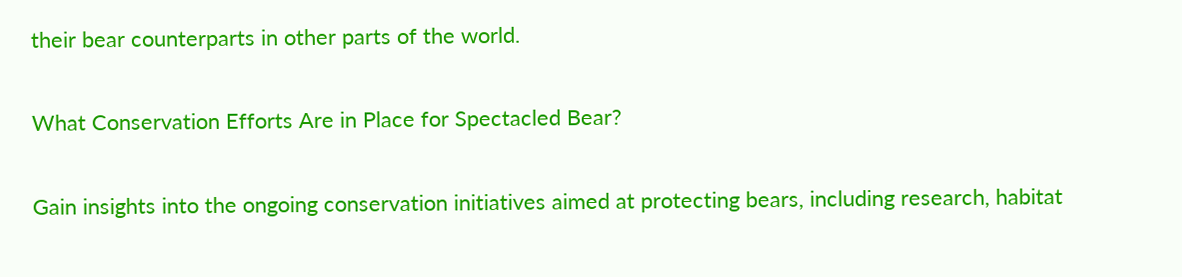their bear counterparts in other parts of the world.

What Conservation Efforts Are in Place for Spectacled Bear?

Gain insights into the ongoing conservation initiatives aimed at protecting bears, including research, habitat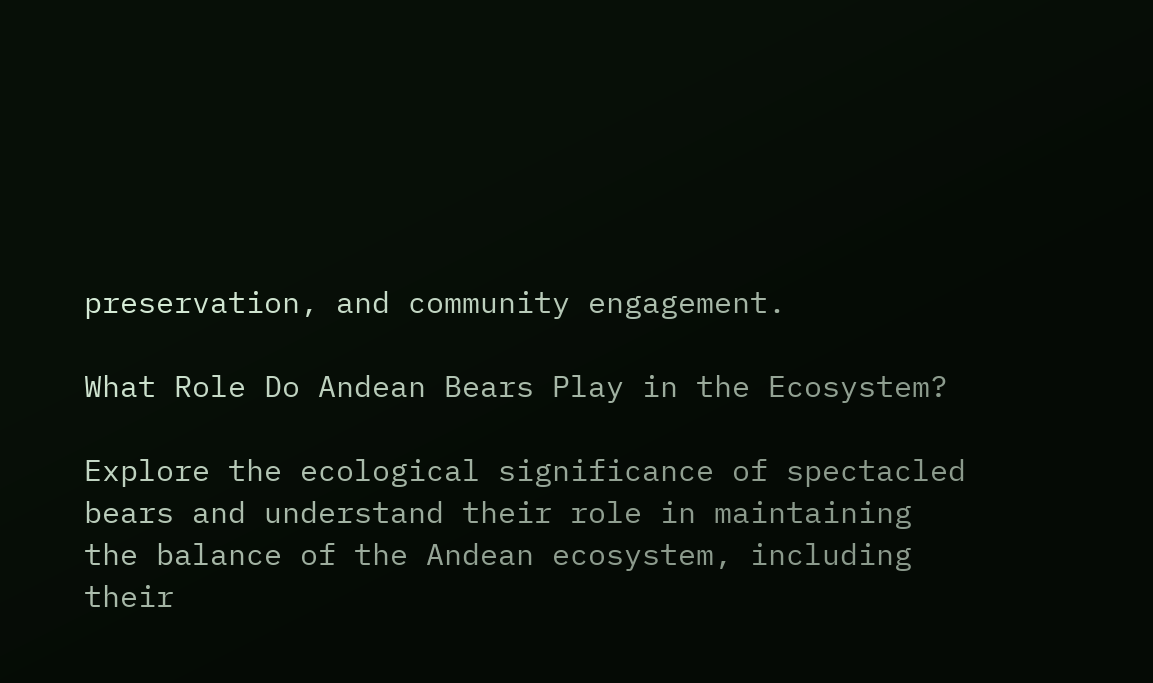preservation, and community engagement.

What Role Do Andean Bears Play in the Ecosystem?

Explore the ecological significance of spectacled bears and understand their role in maintaining the balance of the Andean ecosystem, including their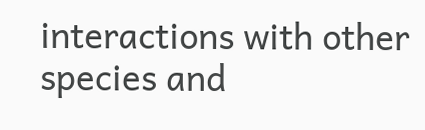interactions with other species and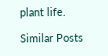plant life.

Similar Posts